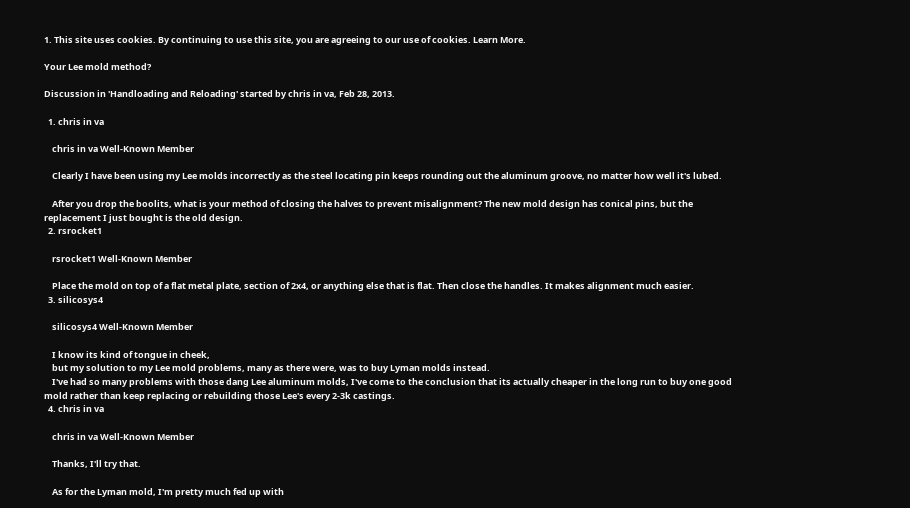1. This site uses cookies. By continuing to use this site, you are agreeing to our use of cookies. Learn More.

Your Lee mold method?

Discussion in 'Handloading and Reloading' started by chris in va, Feb 28, 2013.

  1. chris in va

    chris in va Well-Known Member

    Clearly I have been using my Lee molds incorrectly as the steel locating pin keeps rounding out the aluminum groove, no matter how well it's lubed.

    After you drop the boolits, what is your method of closing the halves to prevent misalignment? The new mold design has conical pins, but the replacement I just bought is the old design.
  2. rsrocket1

    rsrocket1 Well-Known Member

    Place the mold on top of a flat metal plate, section of 2x4, or anything else that is flat. Then close the handles. It makes alignment much easier.
  3. silicosys4

    silicosys4 Well-Known Member

    I know its kind of tongue in cheek,
    but my solution to my Lee mold problems, many as there were, was to buy Lyman molds instead.
    I've had so many problems with those dang Lee aluminum molds, I've come to the conclusion that its actually cheaper in the long run to buy one good mold rather than keep replacing or rebuilding those Lee's every 2-3k castings.
  4. chris in va

    chris in va Well-Known Member

    Thanks, I'll try that.

    As for the Lyman mold, I'm pretty much fed up with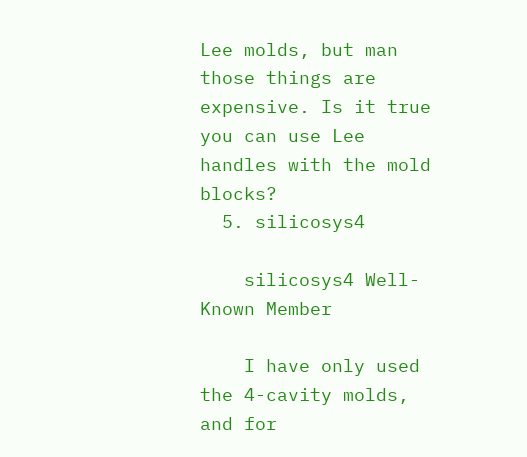Lee molds, but man those things are expensive. Is it true you can use Lee handles with the mold blocks?
  5. silicosys4

    silicosys4 Well-Known Member

    I have only used the 4-cavity molds, and for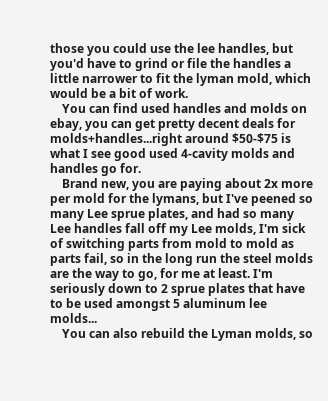those you could use the lee handles, but you'd have to grind or file the handles a little narrower to fit the lyman mold, which would be a bit of work.
    You can find used handles and molds on ebay, you can get pretty decent deals for molds+handles...right around $50-$75 is what I see good used 4-cavity molds and handles go for.
    Brand new, you are paying about 2x more per mold for the lymans, but I've peened so many Lee sprue plates, and had so many Lee handles fall off my Lee molds, I'm sick of switching parts from mold to mold as parts fail, so in the long run the steel molds are the way to go, for me at least. I'm seriously down to 2 sprue plates that have to be used amongst 5 aluminum lee molds...
    You can also rebuild the Lyman molds, so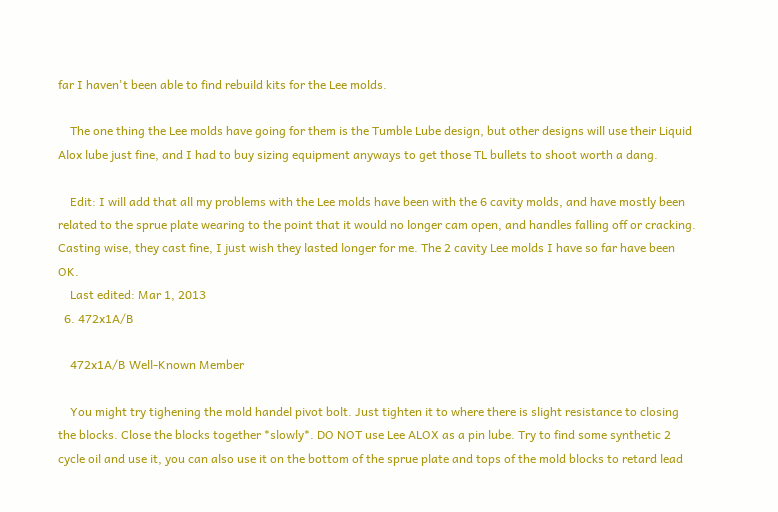far I haven't been able to find rebuild kits for the Lee molds.

    The one thing the Lee molds have going for them is the Tumble Lube design, but other designs will use their Liquid Alox lube just fine, and I had to buy sizing equipment anyways to get those TL bullets to shoot worth a dang.

    Edit: I will add that all my problems with the Lee molds have been with the 6 cavity molds, and have mostly been related to the sprue plate wearing to the point that it would no longer cam open, and handles falling off or cracking. Casting wise, they cast fine, I just wish they lasted longer for me. The 2 cavity Lee molds I have so far have been OK.
    Last edited: Mar 1, 2013
  6. 472x1A/B

    472x1A/B Well-Known Member

    You might try tighening the mold handel pivot bolt. Just tighten it to where there is slight resistance to closing the blocks. Close the blocks together *slowly*. DO NOT use Lee ALOX as a pin lube. Try to find some synthetic 2 cycle oil and use it, you can also use it on the bottom of the sprue plate and tops of the mold blocks to retard lead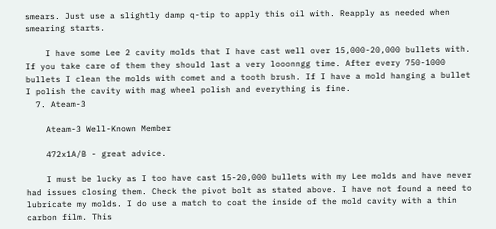smears. Just use a slightly damp q-tip to apply this oil with. Reapply as needed when smearing starts.

    I have some Lee 2 cavity molds that I have cast well over 15,000-20,000 bullets with. If you take care of them they should last a very looonngg time. After every 750-1000 bullets I clean the molds with comet and a tooth brush. If I have a mold hanging a bullet I polish the cavity with mag wheel polish and everything is fine.
  7. Ateam-3

    Ateam-3 Well-Known Member

    472x1A/B - great advice.

    I must be lucky as I too have cast 15-20,000 bullets with my Lee molds and have never had issues closing them. Check the pivot bolt as stated above. I have not found a need to lubricate my molds. I do use a match to coat the inside of the mold cavity with a thin carbon film. This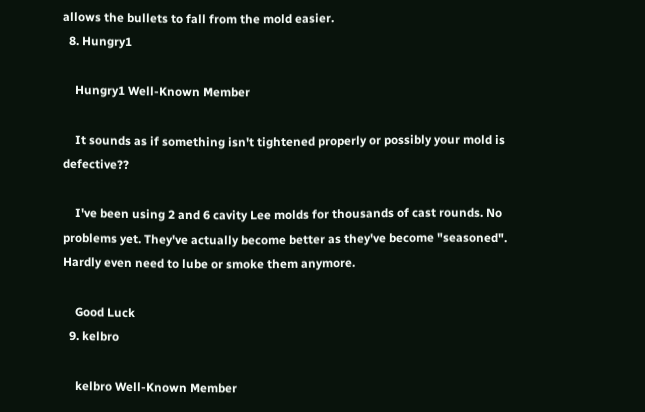allows the bullets to fall from the mold easier.
  8. Hungry1

    Hungry1 Well-Known Member

    It sounds as if something isn't tightened properly or possibly your mold is defective??

    I've been using 2 and 6 cavity Lee molds for thousands of cast rounds. No problems yet. They've actually become better as they've become "seasoned". Hardly even need to lube or smoke them anymore.

    Good Luck
  9. kelbro

    kelbro Well-Known Member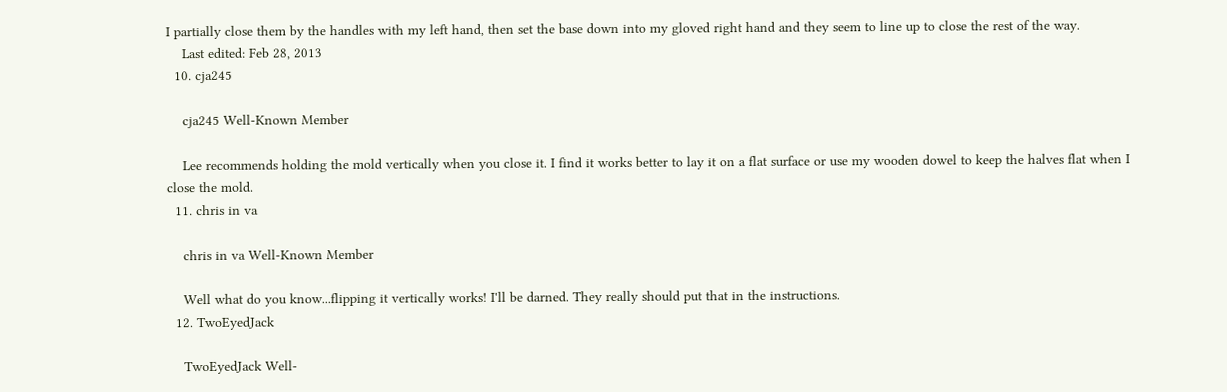I partially close them by the handles with my left hand, then set the base down into my gloved right hand and they seem to line up to close the rest of the way.
    Last edited: Feb 28, 2013
  10. cja245

    cja245 Well-Known Member

    Lee recommends holding the mold vertically when you close it. I find it works better to lay it on a flat surface or use my wooden dowel to keep the halves flat when I close the mold.
  11. chris in va

    chris in va Well-Known Member

    Well what do you know...flipping it vertically works! I'll be darned. They really should put that in the instructions.
  12. TwoEyedJack

    TwoEyedJack Well-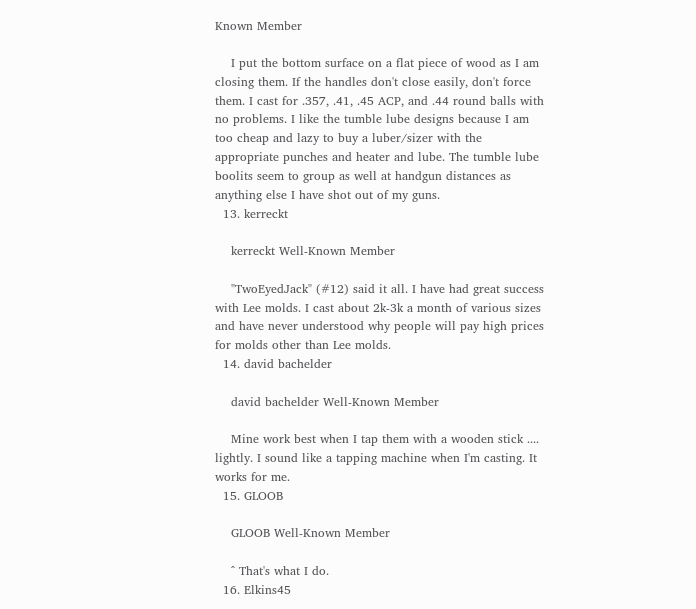Known Member

    I put the bottom surface on a flat piece of wood as I am closing them. If the handles don't close easily, don't force them. I cast for .357, .41, .45 ACP, and .44 round balls with no problems. I like the tumble lube designs because I am too cheap and lazy to buy a luber/sizer with the appropriate punches and heater and lube. The tumble lube boolits seem to group as well at handgun distances as anything else I have shot out of my guns.
  13. kerreckt

    kerreckt Well-Known Member

    "TwoEyedJack" (#12) said it all. I have had great success with Lee molds. I cast about 2k-3k a month of various sizes and have never understood why people will pay high prices for molds other than Lee molds.
  14. david bachelder

    david bachelder Well-Known Member

    Mine work best when I tap them with a wooden stick .... lightly. I sound like a tapping machine when I'm casting. It works for me.
  15. GLOOB

    GLOOB Well-Known Member

    ^ That's what I do.
  16. Elkins45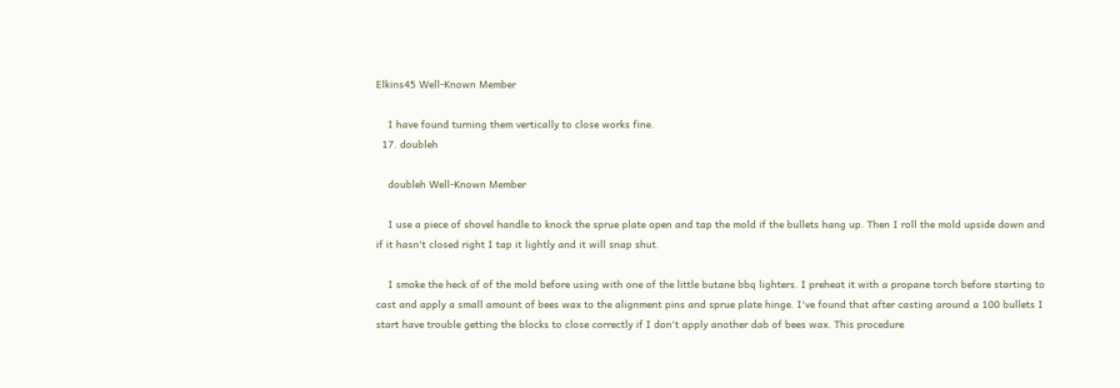Elkins45 Well-Known Member

    I have found turning them vertically to close works fine.
  17. doubleh

    doubleh Well-Known Member

    I use a piece of shovel handle to knock the sprue plate open and tap the mold if the bullets hang up. Then I roll the mold upside down and if it hasn't closed right I tap it lightly and it will snap shut.

    I smoke the heck of of the mold before using with one of the little butane bbq lighters. I preheat it with a propane torch before starting to cast and apply a small amount of bees wax to the alignment pins and sprue plate hinge. I've found that after casting around a 100 bullets I start have trouble getting the blocks to close correctly if I don't apply another dab of bees wax. This procedure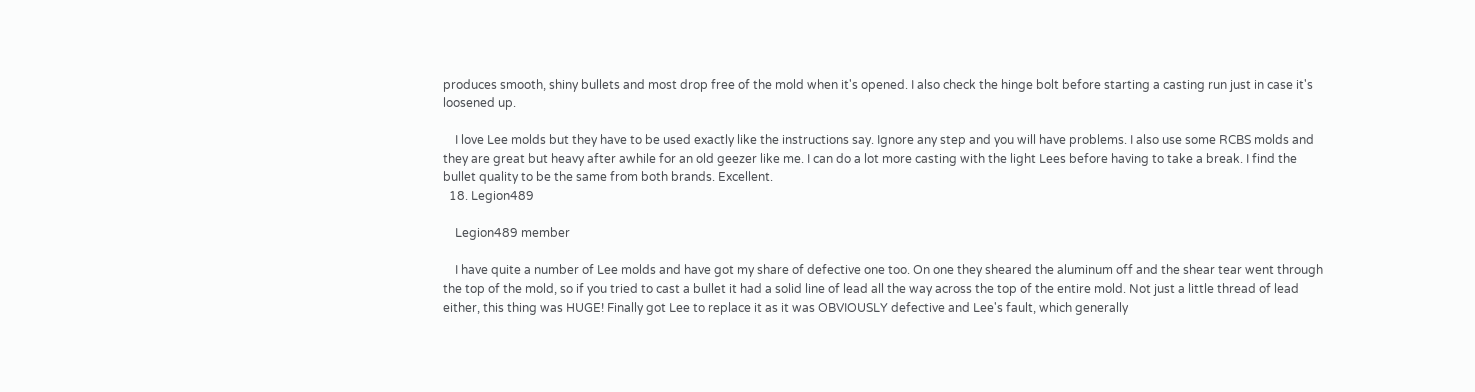produces smooth, shiny bullets and most drop free of the mold when it's opened. I also check the hinge bolt before starting a casting run just in case it's loosened up.

    I love Lee molds but they have to be used exactly like the instructions say. Ignore any step and you will have problems. I also use some RCBS molds and they are great but heavy after awhile for an old geezer like me. I can do a lot more casting with the light Lees before having to take a break. I find the bullet quality to be the same from both brands. Excellent.
  18. Legion489

    Legion489 member

    I have quite a number of Lee molds and have got my share of defective one too. On one they sheared the aluminum off and the shear tear went through the top of the mold, so if you tried to cast a bullet it had a solid line of lead all the way across the top of the entire mold. Not just a little thread of lead either, this thing was HUGE! Finally got Lee to replace it as it was OBVIOUSLY defective and Lee's fault, which generally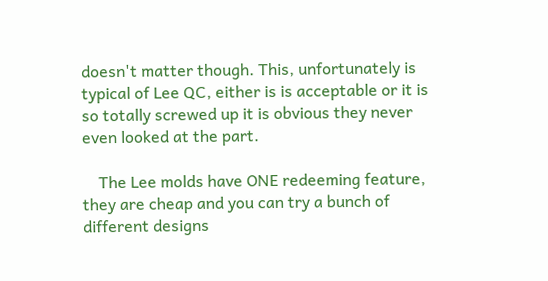doesn't matter though. This, unfortunately is typical of Lee QC, either is is acceptable or it is so totally screwed up it is obvious they never even looked at the part.

    The Lee molds have ONE redeeming feature, they are cheap and you can try a bunch of different designs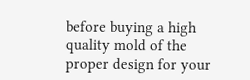before buying a high quality mold of the proper design for your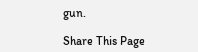gun.

Share This Page